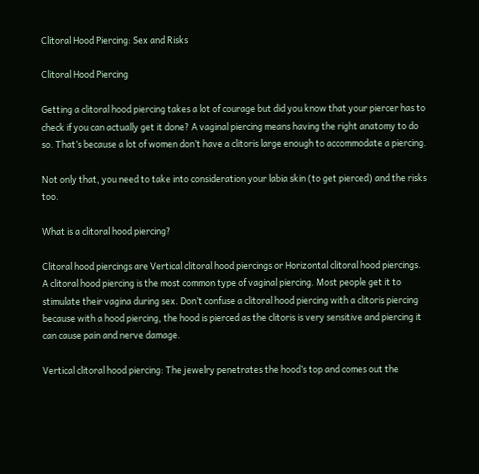Clitoral Hood Piercing: Sex and Risks

Clitoral Hood Piercing

Getting a clitoral hood piercing takes a lot of courage but did you know that your piercer has to check if you can actually get it done? A vaginal piercing means having the right anatomy to do so. That’s because a lot of women don’t have a clitoris large enough to accommodate a piercing.

Not only that, you need to take into consideration your labia skin (to get pierced) and the risks too.

What is a clitoral hood piercing?

Clitoral hood piercings are Vertical clitoral hood piercings or Horizontal clitoral hood piercings. A clitoral hood piercing is the most common type of vaginal piercing. Most people get it to stimulate their vagina during sex. Don’t confuse a clitoral hood piercing with a clitoris piercing because with a hood piercing, the hood is pierced as the clitoris is very sensitive and piercing it can cause pain and nerve damage.

Vertical clitoral hood piercing: The jewelry penetrates the hood’s top and comes out the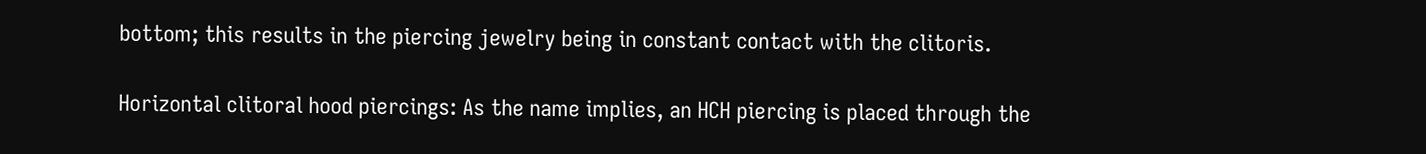bottom; this results in the piercing jewelry being in constant contact with the clitoris.

Horizontal clitoral hood piercings: As the name implies, an HCH piercing is placed through the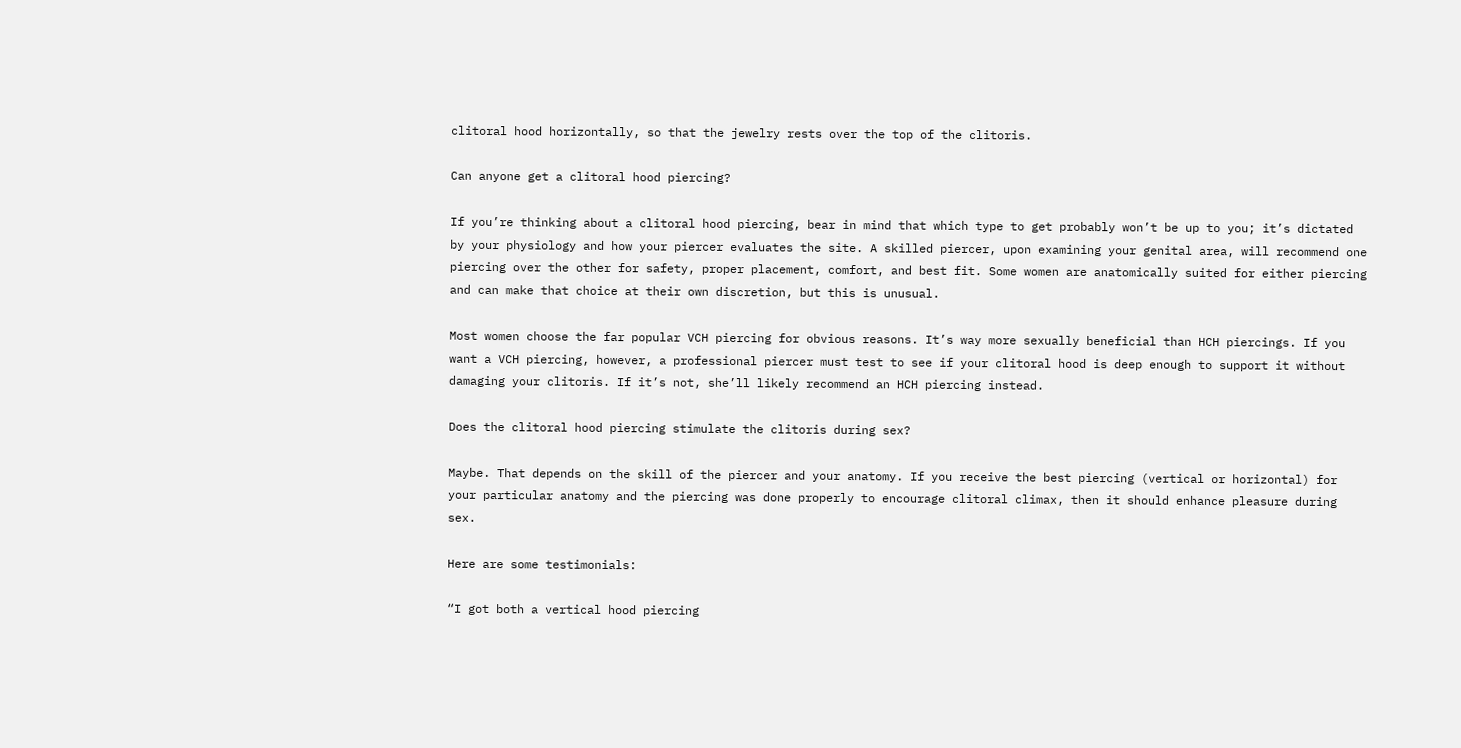clitoral hood horizontally, so that the jewelry rests over the top of the clitoris.

Can anyone get a clitoral hood piercing?

If you’re thinking about a clitoral hood piercing, bear in mind that which type to get probably won’t be up to you; it’s dictated by your physiology and how your piercer evaluates the site. A skilled piercer, upon examining your genital area, will recommend one piercing over the other for safety, proper placement, comfort, and best fit. Some women are anatomically suited for either piercing and can make that choice at their own discretion, but this is unusual.

Most women choose the far popular VCH piercing for obvious reasons. It’s way more sexually beneficial than HCH piercings. If you want a VCH piercing, however, a professional piercer must test to see if your clitoral hood is deep enough to support it without damaging your clitoris. If it’s not, she’ll likely recommend an HCH piercing instead.

Does the clitoral hood piercing stimulate the clitoris during sex?

Maybe. That depends on the skill of the piercer and your anatomy. If you receive the best piercing (vertical or horizontal) for your particular anatomy and the piercing was done properly to encourage clitoral climax, then it should enhance pleasure during sex.

Here are some testimonials:

“I got both a vertical hood piercing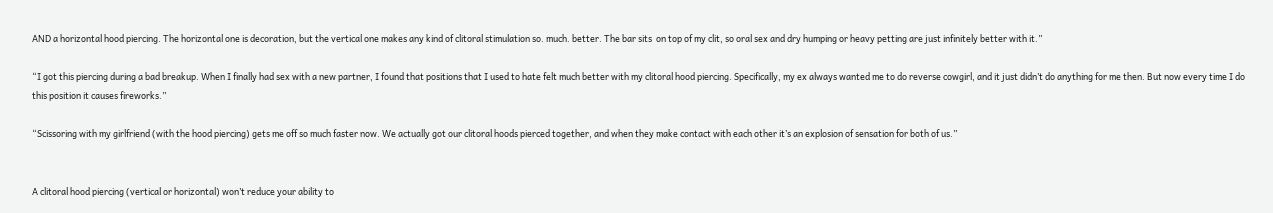AND a horizontal hood piercing. The horizontal one is decoration, but the vertical one makes any kind of clitoral stimulation so. much. better. The bar sits  on top of my clit, so oral sex and dry humping or heavy petting are just infinitely better with it.”

“I got this piercing during a bad breakup. When I finally had sex with a new partner, I found that positions that I used to hate felt much better with my clitoral hood piercing. Specifically, my ex always wanted me to do reverse cowgirl, and it just didn’t do anything for me then. But now every time I do this position it causes fireworks.”

“Scissoring with my girlfriend (with the hood piercing) gets me off so much faster now. We actually got our clitoral hoods pierced together, and when they make contact with each other it’s an explosion of sensation for both of us.”


A clitoral hood piercing (vertical or horizontal) won’t reduce your ability to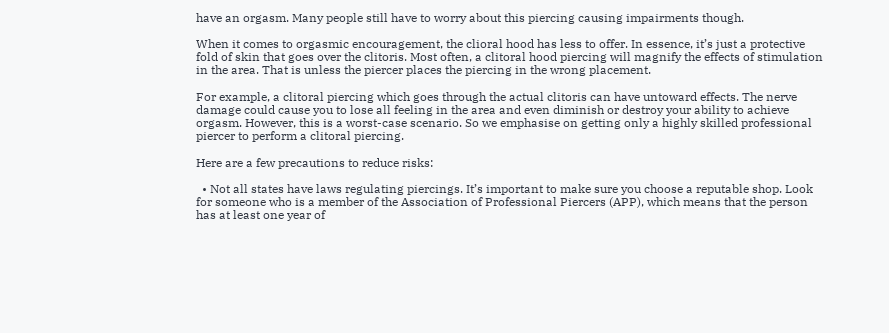have an orgasm. Many people still have to worry about this piercing causing impairments though.

When it comes to orgasmic encouragement, the clioral hood has less to offer. In essence, it’s just a protective fold of skin that goes over the clitoris. Most often, a clitoral hood piercing will magnify the effects of stimulation in the area. That is unless the piercer places the piercing in the wrong placement.

For example, a clitoral piercing which goes through the actual clitoris can have untoward effects. The nerve damage could cause you to lose all feeling in the area and even diminish or destroy your ability to achieve orgasm. However, this is a worst-case scenario. So we emphasise on getting only a highly skilled professional piercer to perform a clitoral piercing.

Here are a few precautions to reduce risks:

  • Not all states have laws regulating piercings. It’s important to make sure you choose a reputable shop. Look for someone who is a member of the Association of Professional Piercers (APP), which means that the person has at least one year of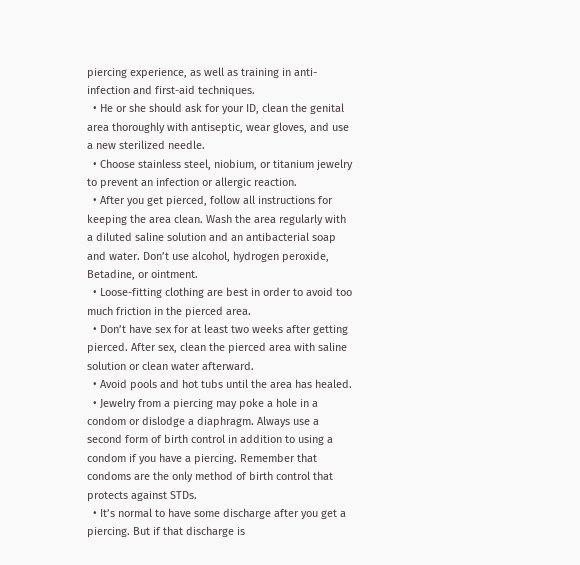piercing experience, as well as training in anti-infection and first-aid techniques.
  • He or she should ask for your ID, clean the genital area thoroughly with antiseptic, wear gloves, and use a new sterilized needle.
  • Choose stainless steel, niobium, or titanium jewelry to prevent an infection or allergic reaction.
  • After you get pierced, follow all instructions for keeping the area clean. Wash the area regularly with a diluted saline solution and an antibacterial soap and water. Don’t use alcohol, hydrogen peroxide, Betadine, or ointment.
  • Loose-fitting clothing are best in order to avoid too much friction in the pierced area.
  • Don’t have sex for at least two weeks after getting pierced. After sex, clean the pierced area with saline solution or clean water afterward.
  • Avoid pools and hot tubs until the area has healed.
  • Jewelry from a piercing may poke a hole in a condom or dislodge a diaphragm. Always use a second form of birth control in addition to using a condom if you have a piercing. Remember that condoms are the only method of birth control that protects against STDs.
  • It’s normal to have some discharge after you get a piercing. But if that discharge is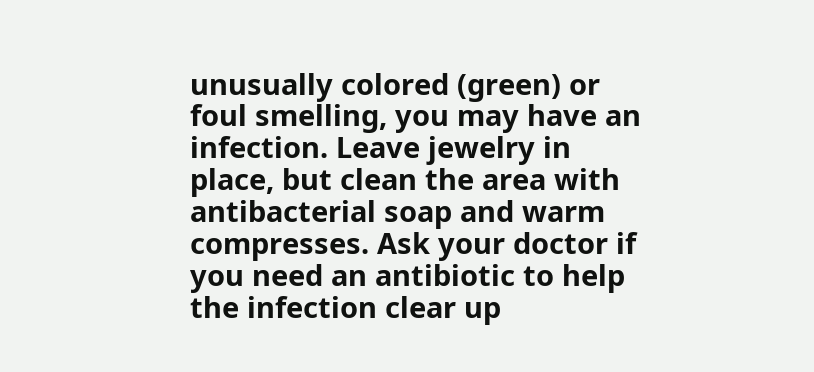unusually colored (green) or foul smelling, you may have an infection. Leave jewelry in place, but clean the area with antibacterial soap and warm compresses. Ask your doctor if you need an antibiotic to help the infection clear up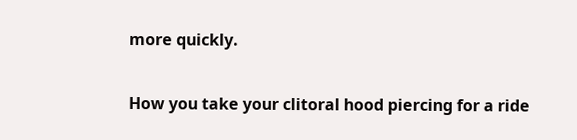more quickly.

How you take your clitoral hood piercing for a ride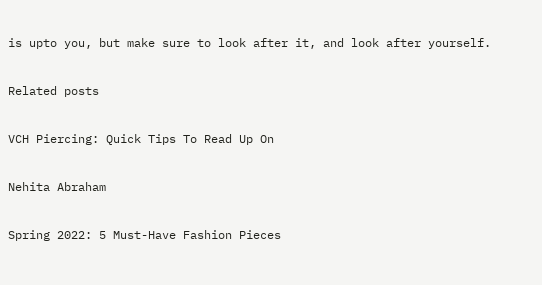is upto you, but make sure to look after it, and look after yourself.

Related posts

VCH Piercing: Quick Tips To Read Up On

Nehita Abraham

Spring 2022: 5 Must-Have Fashion Pieces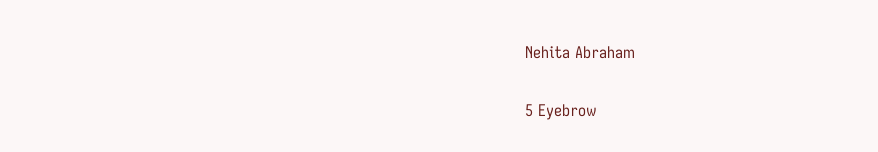Nehita Abraham

5 Eyebrow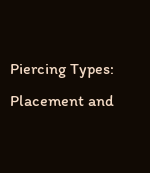Piercing Types: Placement and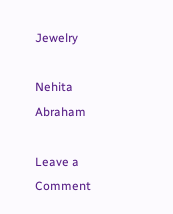Jewelry

Nehita Abraham

Leave a Comment